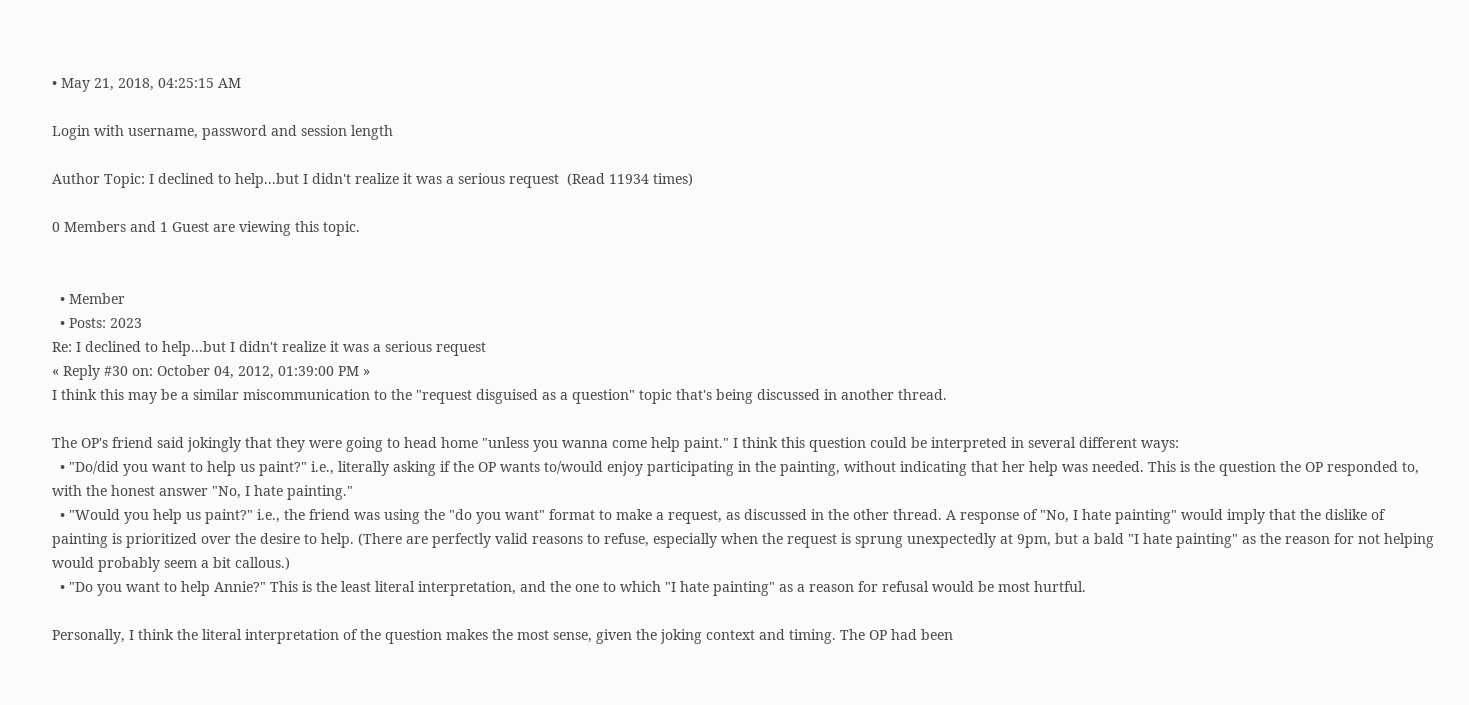• May 21, 2018, 04:25:15 AM

Login with username, password and session length

Author Topic: I declined to help...but I didn't realize it was a serious request  (Read 11934 times)

0 Members and 1 Guest are viewing this topic.


  • Member
  • Posts: 2023
Re: I declined to help...but I didn't realize it was a serious request
« Reply #30 on: October 04, 2012, 01:39:00 PM »
I think this may be a similar miscommunication to the "request disguised as a question" topic that's being discussed in another thread.

The OP's friend said jokingly that they were going to head home "unless you wanna come help paint." I think this question could be interpreted in several different ways:
  • "Do/did you want to help us paint?" i.e., literally asking if the OP wants to/would enjoy participating in the painting, without indicating that her help was needed. This is the question the OP responded to, with the honest answer "No, I hate painting."
  • "Would you help us paint?" i.e., the friend was using the "do you want" format to make a request, as discussed in the other thread. A response of "No, I hate painting" would imply that the dislike of painting is prioritized over the desire to help. (There are perfectly valid reasons to refuse, especially when the request is sprung unexpectedly at 9pm, but a bald "I hate painting" as the reason for not helping would probably seem a bit callous.)
  • "Do you want to help Annie?" This is the least literal interpretation, and the one to which "I hate painting" as a reason for refusal would be most hurtful.

Personally, I think the literal interpretation of the question makes the most sense, given the joking context and timing. The OP had been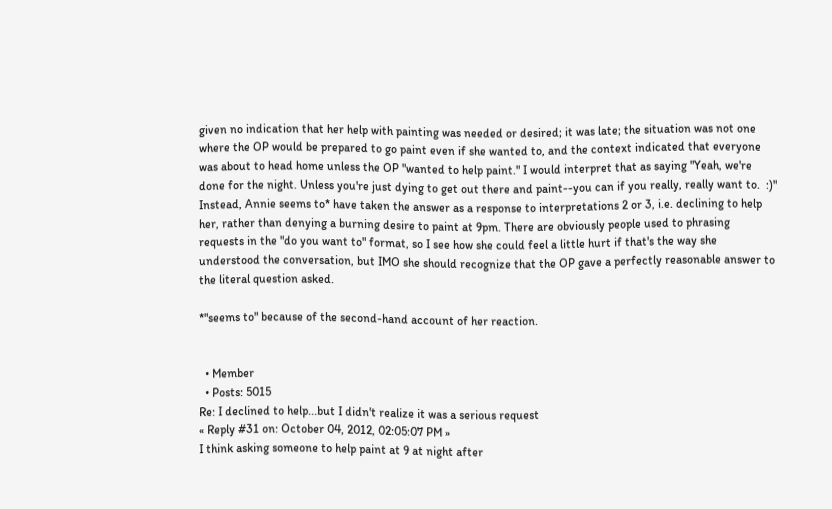given no indication that her help with painting was needed or desired; it was late; the situation was not one where the OP would be prepared to go paint even if she wanted to, and the context indicated that everyone was about to head home unless the OP "wanted to help paint." I would interpret that as saying "Yeah, we're done for the night. Unless you're just dying to get out there and paint--you can if you really, really want to.  :)" Instead, Annie seems to* have taken the answer as a response to interpretations 2 or 3, i.e. declining to help her, rather than denying a burning desire to paint at 9pm. There are obviously people used to phrasing requests in the "do you want to" format, so I see how she could feel a little hurt if that's the way she understood the conversation, but IMO she should recognize that the OP gave a perfectly reasonable answer to the literal question asked.

*"seems to" because of the second-hand account of her reaction.


  • Member
  • Posts: 5015
Re: I declined to help...but I didn't realize it was a serious request
« Reply #31 on: October 04, 2012, 02:05:07 PM »
I think asking someone to help paint at 9 at night after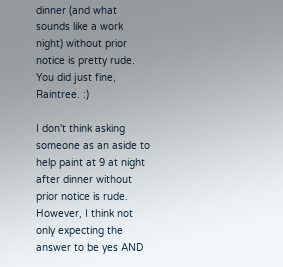dinner (and what sounds like a work night) without prior notice is pretty rude. You did just fine, Raintree. :)

I don't think asking someone as an aside to help paint at 9 at night after dinner without prior notice is rude.  However, I think not only expecting the answer to be yes AND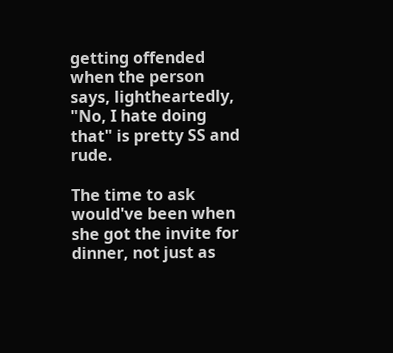getting offended when the person says, lightheartedly, "No, I hate doing that" is pretty SS and rude.

The time to ask would've been when she got the invite for dinner, not just as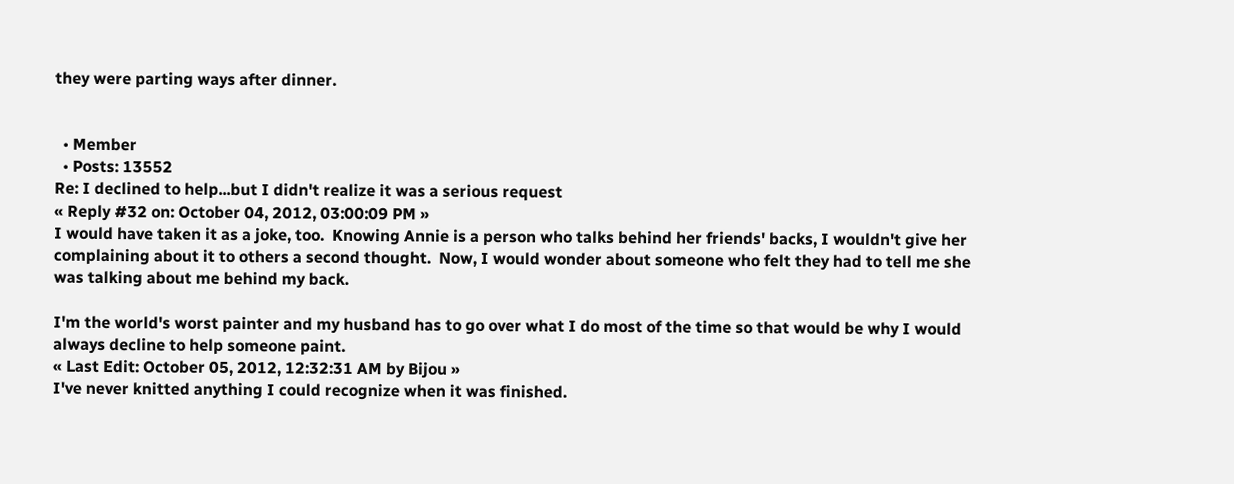they were parting ways after dinner.


  • Member
  • Posts: 13552
Re: I declined to help...but I didn't realize it was a serious request
« Reply #32 on: October 04, 2012, 03:00:09 PM »
I would have taken it as a joke, too.  Knowing Annie is a person who talks behind her friends' backs, I wouldn't give her complaining about it to others a second thought.  Now, I would wonder about someone who felt they had to tell me she was talking about me behind my back.

I'm the world's worst painter and my husband has to go over what I do most of the time so that would be why I would always decline to help someone paint.
« Last Edit: October 05, 2012, 12:32:31 AM by Bijou »
I've never knitted anything I could recognize when it was finished.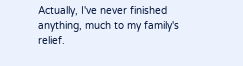Actually, I've never finished anything, much to my family's relief.